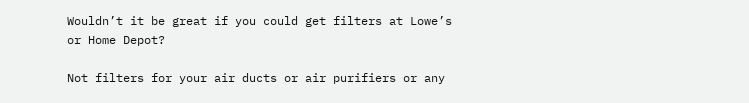Wouldn’t it be great if you could get filters at Lowe’s or Home Depot?

Not filters for your air ducts or air purifiers or any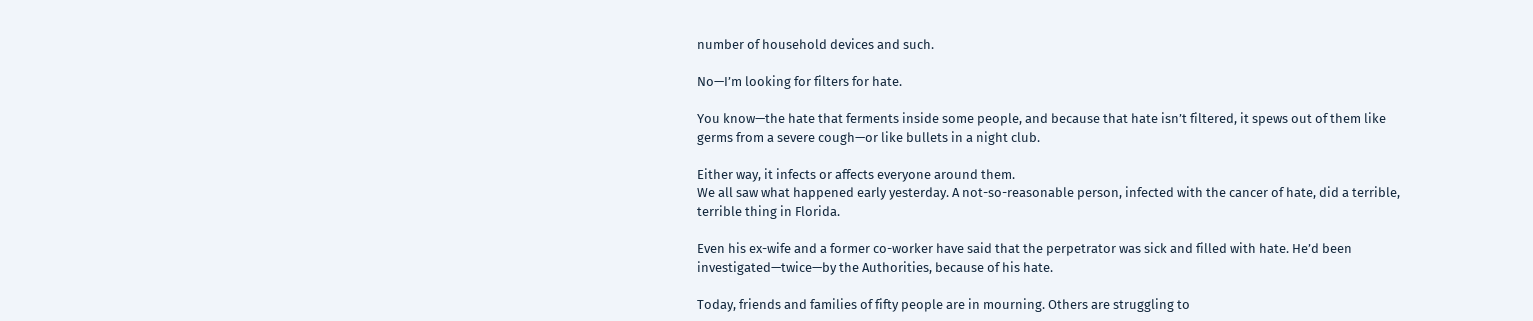number of household devices and such.

No—I’m looking for filters for hate.

You know—the hate that ferments inside some people, and because that hate isn’t filtered, it spews out of them like germs from a severe cough—or like bullets in a night club.

Either way, it infects or affects everyone around them.
We all saw what happened early yesterday. A not-so-reasonable person, infected with the cancer of hate, did a terrible, terrible thing in Florida.

Even his ex-wife and a former co-worker have said that the perpetrator was sick and filled with hate. He’d been investigated—twice—by the Authorities, because of his hate.

Today, friends and families of fifty people are in mourning. Others are struggling to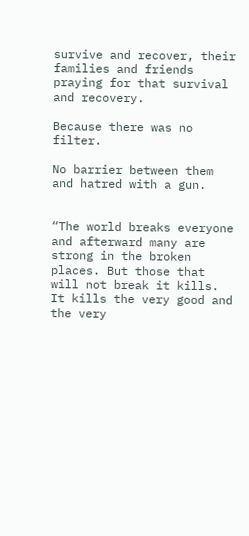survive and recover, their families and friends praying for that survival and recovery.

Because there was no filter.

No barrier between them and hatred with a gun.


“The world breaks everyone and afterward many are strong in the broken places. But those that will not break it kills. It kills the very good and the very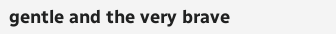gentle and the very brave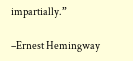impartially.”

–Ernest Hemingway